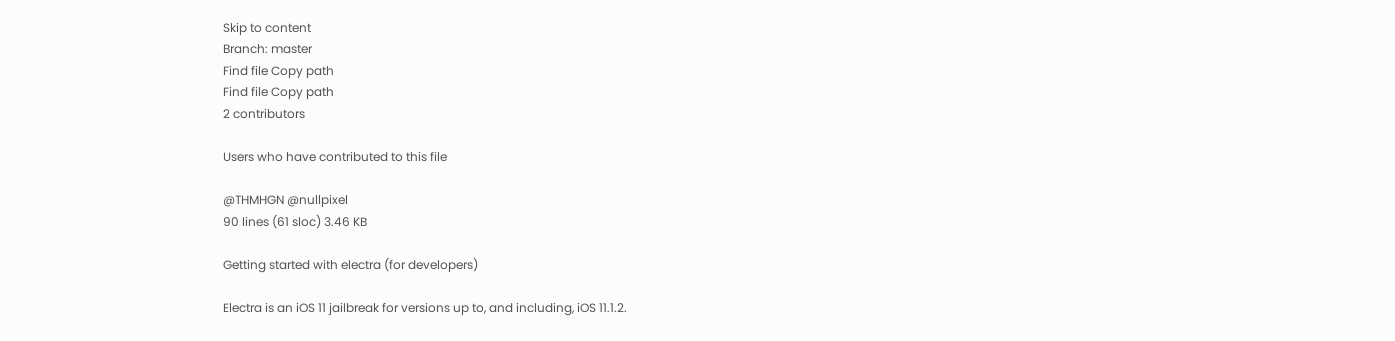Skip to content
Branch: master
Find file Copy path
Find file Copy path
2 contributors

Users who have contributed to this file

@THMHGN @nullpixel
90 lines (61 sloc) 3.46 KB

Getting started with electra (for developers)

Electra is an iOS 11 jailbreak for versions up to, and including, iOS 11.1.2.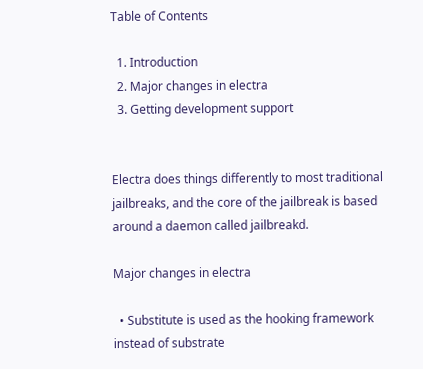Table of Contents

  1. Introduction
  2. Major changes in electra
  3. Getting development support


Electra does things differently to most traditional jailbreaks, and the core of the jailbreak is based around a daemon called jailbreakd.

Major changes in electra

  • Substitute is used as the hooking framework instead of substrate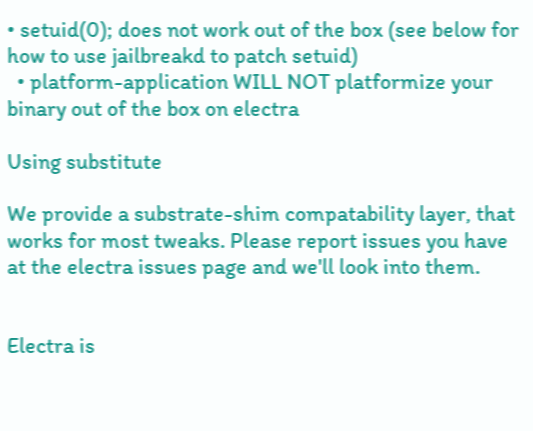• setuid(0); does not work out of the box (see below for how to use jailbreakd to patch setuid)
  • platform-application WILL NOT platformize your binary out of the box on electra

Using substitute

We provide a substrate-shim compatability layer, that works for most tweaks. Please report issues you have at the electra issues page and we'll look into them.


Electra is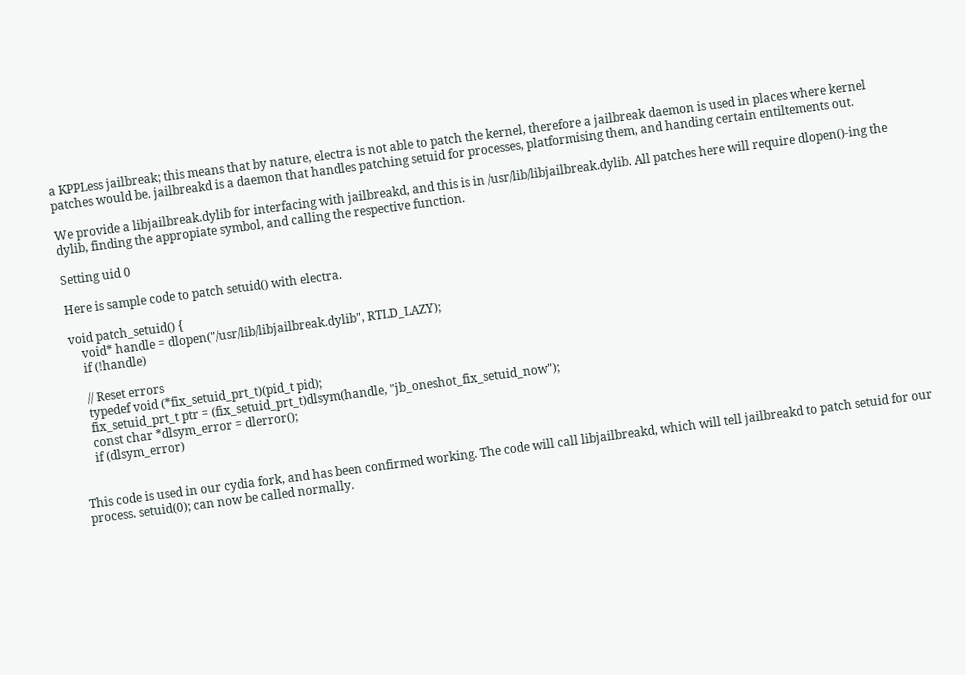a KPPLess jailbreak; this means that by nature, electra is not able to patch the kernel, therefore a jailbreak daemon is used in places where kernel patches would be. jailbreakd is a daemon that handles patching setuid for processes, platformising them, and handing certain entiltements out.

We provide a libjailbreak.dylib for interfacing with jailbreakd, and this is in /usr/lib/libjailbreak.dylib. All patches here will require dlopen()-ing the dylib, finding the appropiate symbol, and calling the respective function.

Setting uid 0

Here is sample code to patch setuid() with electra.

void patch_setuid() {
    void* handle = dlopen("/usr/lib/libjailbreak.dylib", RTLD_LAZY);
    if (!handle)

    // Reset errors
    typedef void (*fix_setuid_prt_t)(pid_t pid);
    fix_setuid_prt_t ptr = (fix_setuid_prt_t)dlsym(handle, "jb_oneshot_fix_setuid_now");
    const char *dlsym_error = dlerror();
    if (dlsym_error)


This code is used in our cydia fork, and has been confirmed working. The code will call libjailbreakd, which will tell jailbreakd to patch setuid for our process. setuid(0); can now be called normally.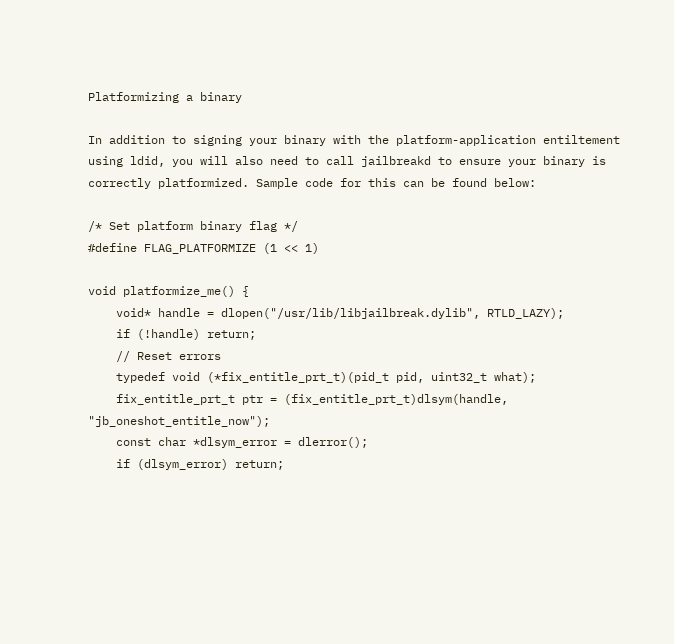Platformizing a binary

In addition to signing your binary with the platform-application entiltement using ldid, you will also need to call jailbreakd to ensure your binary is correctly platformized. Sample code for this can be found below:

/* Set platform binary flag */
#define FLAG_PLATFORMIZE (1 << 1)

void platformize_me() {
    void* handle = dlopen("/usr/lib/libjailbreak.dylib", RTLD_LAZY);
    if (!handle) return;
    // Reset errors
    typedef void (*fix_entitle_prt_t)(pid_t pid, uint32_t what);
    fix_entitle_prt_t ptr = (fix_entitle_prt_t)dlsym(handle, "jb_oneshot_entitle_now");
    const char *dlsym_error = dlerror();
    if (dlsym_error) return;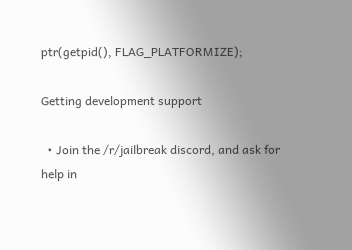ptr(getpid(), FLAG_PLATFORMIZE);

Getting development support

  • Join the /r/jailbreak discord, and ask for help in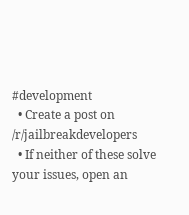#development
  • Create a post on /r/jailbreakdevelopers
  • If neither of these solve your issues, open an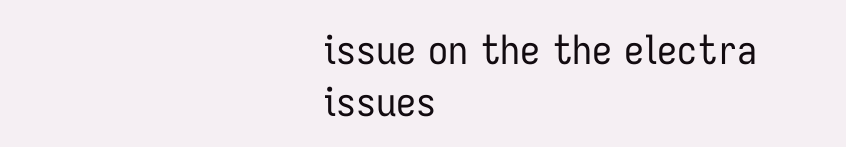issue on the the electra issues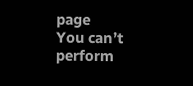page
You can’t perform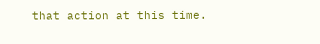that action at this time.